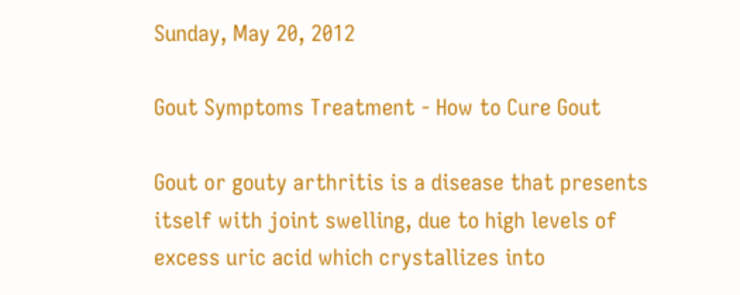Sunday, May 20, 2012

Gout Symptoms Treatment - How to Cure Gout

Gout or gouty arthritis is a disease that presents itself with joint swelling, due to high levels of excess uric acid which crystallizes into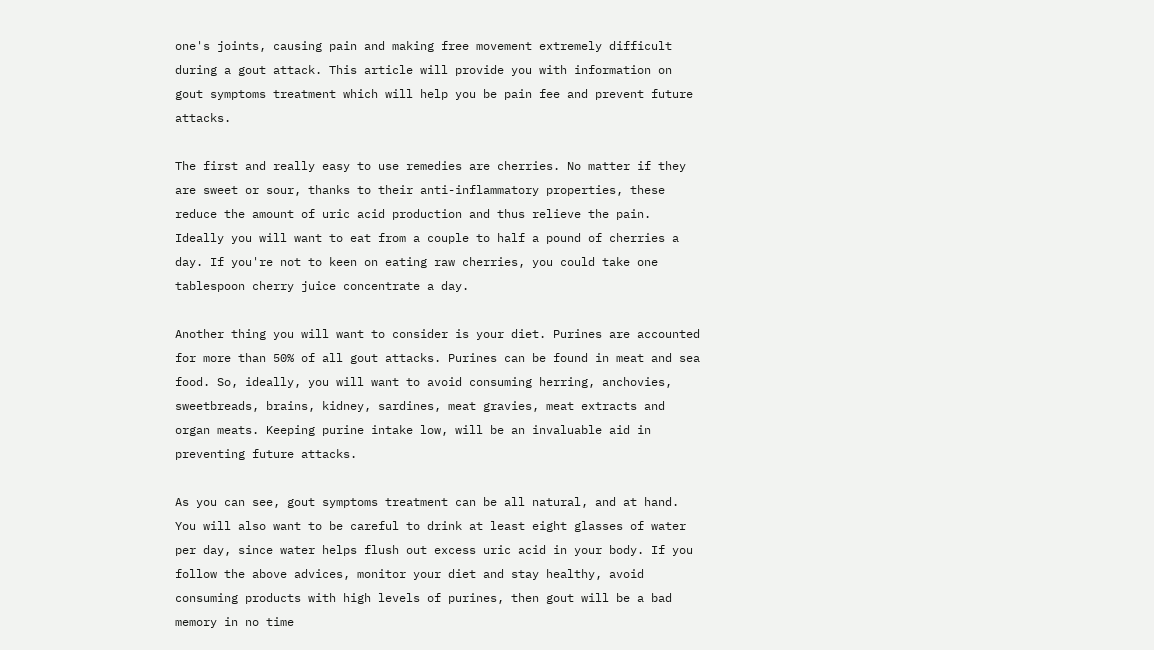one's joints, causing pain and making free movement extremely difficult during a gout attack. This article will provide you with information on gout symptoms treatment which will help you be pain fee and prevent future attacks.

The first and really easy to use remedies are cherries. No matter if they are sweet or sour, thanks to their anti-inflammatory properties, these reduce the amount of uric acid production and thus relieve the pain. Ideally you will want to eat from a couple to half a pound of cherries a day. If you're not to keen on eating raw cherries, you could take one tablespoon cherry juice concentrate a day.

Another thing you will want to consider is your diet. Purines are accounted for more than 50% of all gout attacks. Purines can be found in meat and sea food. So, ideally, you will want to avoid consuming herring, anchovies, sweetbreads, brains, kidney, sardines, meat gravies, meat extracts and organ meats. Keeping purine intake low, will be an invaluable aid in preventing future attacks.

As you can see, gout symptoms treatment can be all natural, and at hand. You will also want to be careful to drink at least eight glasses of water per day, since water helps flush out excess uric acid in your body. If you follow the above advices, monitor your diet and stay healthy, avoid consuming products with high levels of purines, then gout will be a bad memory in no time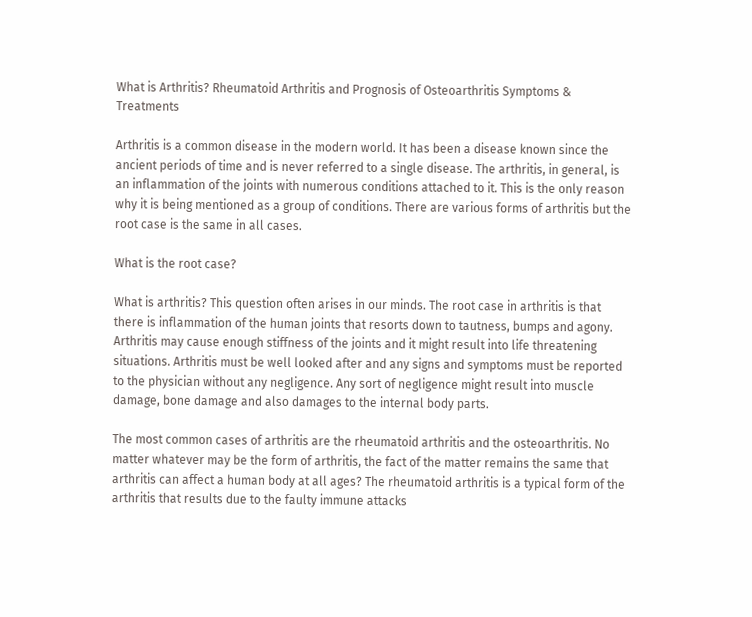What is Arthritis? Rheumatoid Arthritis and Prognosis of Osteoarthritis Symptoms & Treatments

Arthritis is a common disease in the modern world. It has been a disease known since the ancient periods of time and is never referred to a single disease. The arthritis, in general, is an inflammation of the joints with numerous conditions attached to it. This is the only reason why it is being mentioned as a group of conditions. There are various forms of arthritis but the root case is the same in all cases.

What is the root case?

What is arthritis? This question often arises in our minds. The root case in arthritis is that there is inflammation of the human joints that resorts down to tautness, bumps and agony. Arthritis may cause enough stiffness of the joints and it might result into life threatening situations. Arthritis must be well looked after and any signs and symptoms must be reported to the physician without any negligence. Any sort of negligence might result into muscle damage, bone damage and also damages to the internal body parts.

The most common cases of arthritis are the rheumatoid arthritis and the osteoarthritis. No matter whatever may be the form of arthritis, the fact of the matter remains the same that arthritis can affect a human body at all ages? The rheumatoid arthritis is a typical form of the arthritis that results due to the faulty immune attacks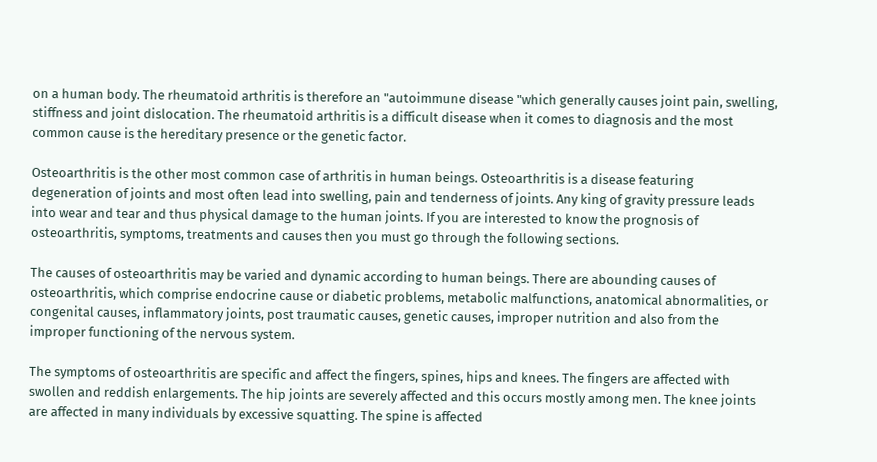on a human body. The rheumatoid arthritis is therefore an "autoimmune disease "which generally causes joint pain, swelling, stiffness and joint dislocation. The rheumatoid arthritis is a difficult disease when it comes to diagnosis and the most common cause is the hereditary presence or the genetic factor.

Osteoarthritis is the other most common case of arthritis in human beings. Osteoarthritis is a disease featuring degeneration of joints and most often lead into swelling, pain and tenderness of joints. Any king of gravity pressure leads into wear and tear and thus physical damage to the human joints. If you are interested to know the prognosis of osteoarthritis, symptoms, treatments and causes then you must go through the following sections.

The causes of osteoarthritis may be varied and dynamic according to human beings. There are abounding causes of osteoarthritis, which comprise endocrine cause or diabetic problems, metabolic malfunctions, anatomical abnormalities, or congenital causes, inflammatory joints, post traumatic causes, genetic causes, improper nutrition and also from the improper functioning of the nervous system.

The symptoms of osteoarthritis are specific and affect the fingers, spines, hips and knees. The fingers are affected with swollen and reddish enlargements. The hip joints are severely affected and this occurs mostly among men. The knee joints are affected in many individuals by excessive squatting. The spine is affected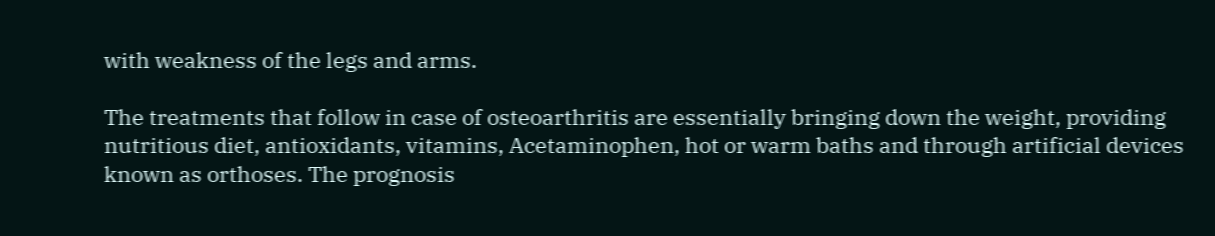with weakness of the legs and arms.

The treatments that follow in case of osteoarthritis are essentially bringing down the weight, providing nutritious diet, antioxidants, vitamins, Acetaminophen, hot or warm baths and through artificial devices known as orthoses. The prognosis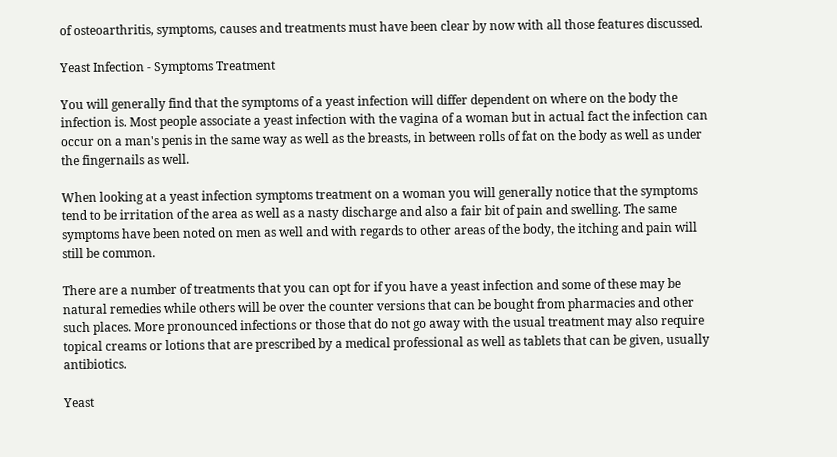of osteoarthritis, symptoms, causes and treatments must have been clear by now with all those features discussed.

Yeast Infection - Symptoms Treatment

You will generally find that the symptoms of a yeast infection will differ dependent on where on the body the infection is. Most people associate a yeast infection with the vagina of a woman but in actual fact the infection can occur on a man's penis in the same way as well as the breasts, in between rolls of fat on the body as well as under the fingernails as well.

When looking at a yeast infection symptoms treatment on a woman you will generally notice that the symptoms tend to be irritation of the area as well as a nasty discharge and also a fair bit of pain and swelling. The same symptoms have been noted on men as well and with regards to other areas of the body, the itching and pain will still be common.

There are a number of treatments that you can opt for if you have a yeast infection and some of these may be natural remedies while others will be over the counter versions that can be bought from pharmacies and other such places. More pronounced infections or those that do not go away with the usual treatment may also require topical creams or lotions that are prescribed by a medical professional as well as tablets that can be given, usually antibiotics.

Yeast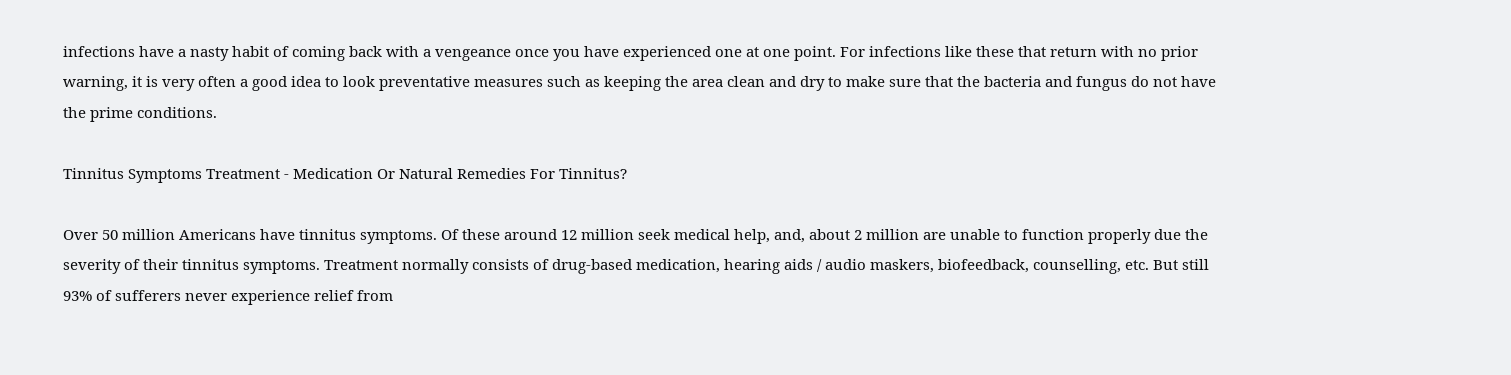infections have a nasty habit of coming back with a vengeance once you have experienced one at one point. For infections like these that return with no prior warning, it is very often a good idea to look preventative measures such as keeping the area clean and dry to make sure that the bacteria and fungus do not have the prime conditions.

Tinnitus Symptoms Treatment - Medication Or Natural Remedies For Tinnitus?

Over 50 million Americans have tinnitus symptoms. Of these around 12 million seek medical help, and, about 2 million are unable to function properly due the severity of their tinnitus symptoms. Treatment normally consists of drug-based medication, hearing aids / audio maskers, biofeedback, counselling, etc. But still 93% of sufferers never experience relief from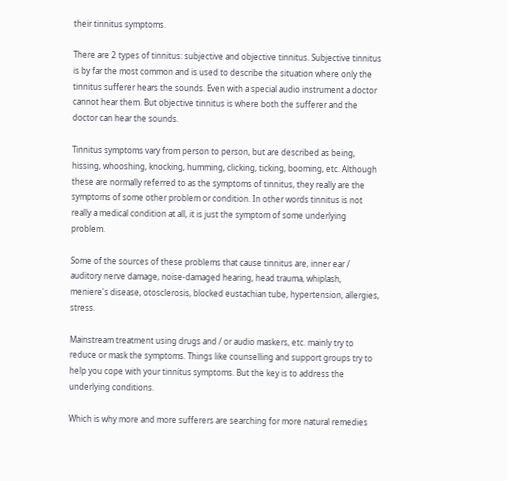their tinnitus symptoms.

There are 2 types of tinnitus: subjective and objective tinnitus. Subjective tinnitus is by far the most common and is used to describe the situation where only the tinnitus sufferer hears the sounds. Even with a special audio instrument a doctor cannot hear them. But objective tinnitus is where both the sufferer and the doctor can hear the sounds.

Tinnitus symptoms vary from person to person, but are described as being, hissing, whooshing, knocking, humming, clicking, ticking, booming, etc. Although these are normally referred to as the symptoms of tinnitus, they really are the symptoms of some other problem or condition. In other words tinnitus is not really a medical condition at all, it is just the symptom of some underlying problem.

Some of the sources of these problems that cause tinnitus are, inner ear / auditory nerve damage, noise-damaged hearing, head trauma, whiplash, meniere's disease, otosclerosis, blocked eustachian tube, hypertension, allergies, stress.

Mainstream treatment using drugs and / or audio maskers, etc. mainly try to reduce or mask the symptoms. Things like counselling and support groups try to help you cope with your tinnitus symptoms. But the key is to address the underlying conditions.

Which is why more and more sufferers are searching for more natural remedies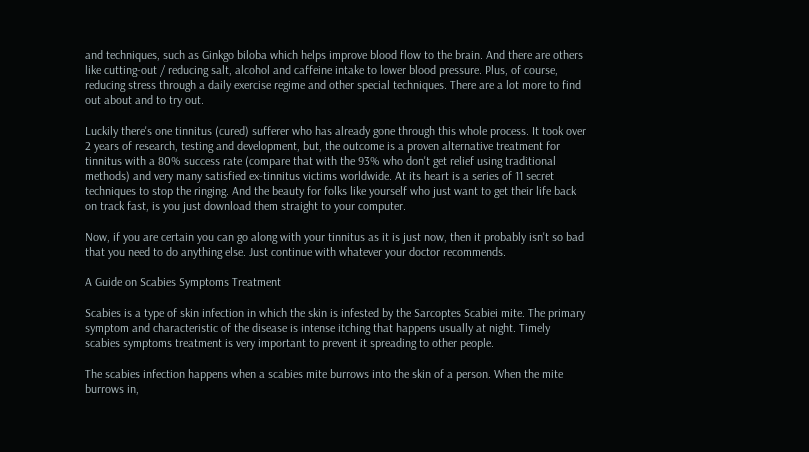and techniques, such as Ginkgo biloba which helps improve blood flow to the brain. And there are others like cutting-out / reducing salt, alcohol and caffeine intake to lower blood pressure. Plus, of course, reducing stress through a daily exercise regime and other special techniques. There are a lot more to find out about and to try out.

Luckily there's one tinnitus (cured) sufferer who has already gone through this whole process. It took over 2 years of research, testing and development, but, the outcome is a proven alternative treatment for tinnitus with a 80% success rate (compare that with the 93% who don't get relief using traditional methods) and very many satisfied ex-tinnitus victims worldwide. At its heart is a series of 11 secret techniques to stop the ringing. And the beauty for folks like yourself who just want to get their life back on track fast, is you just download them straight to your computer.

Now, if you are certain you can go along with your tinnitus as it is just now, then it probably isn't so bad that you need to do anything else. Just continue with whatever your doctor recommends.

A Guide on Scabies Symptoms Treatment

Scabies is a type of skin infection in which the skin is infested by the Sarcoptes Scabiei mite. The primary symptom and characteristic of the disease is intense itching that happens usually at night. Timely scabies symptoms treatment is very important to prevent it spreading to other people.

The scabies infection happens when a scabies mite burrows into the skin of a person. When the mite burrows in,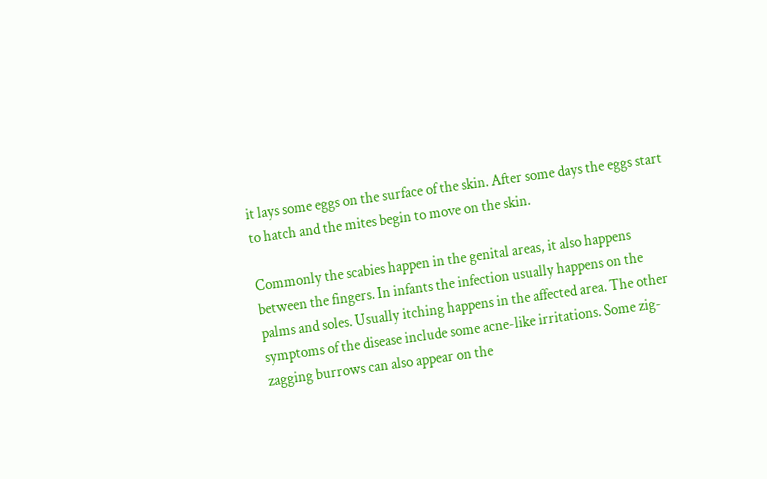it lays some eggs on the surface of the skin. After some days the eggs start to hatch and the mites begin to move on the skin.

Commonly the scabies happen in the genital areas, it also happens between the fingers. In infants the infection usually happens on the palms and soles. Usually itching happens in the affected area. The other symptoms of the disease include some acne-like irritations. Some zig-zagging burrows can also appear on the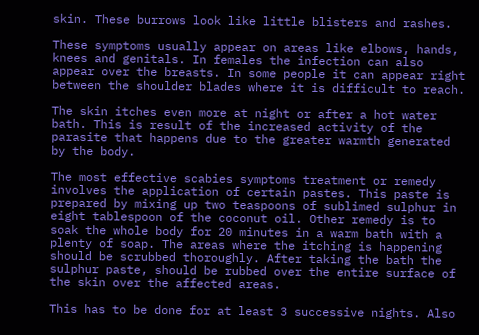skin. These burrows look like little blisters and rashes.

These symptoms usually appear on areas like elbows, hands, knees and genitals. In females the infection can also appear over the breasts. In some people it can appear right between the shoulder blades where it is difficult to reach.

The skin itches even more at night or after a hot water bath. This is result of the increased activity of the parasite that happens due to the greater warmth generated by the body.

The most effective scabies symptoms treatment or remedy involves the application of certain pastes. This paste is prepared by mixing up two teaspoons of sublimed sulphur in eight tablespoon of the coconut oil. Other remedy is to soak the whole body for 20 minutes in a warm bath with a plenty of soap. The areas where the itching is happening should be scrubbed thoroughly. After taking the bath the sulphur paste, should be rubbed over the entire surface of the skin over the affected areas.

This has to be done for at least 3 successive nights. Also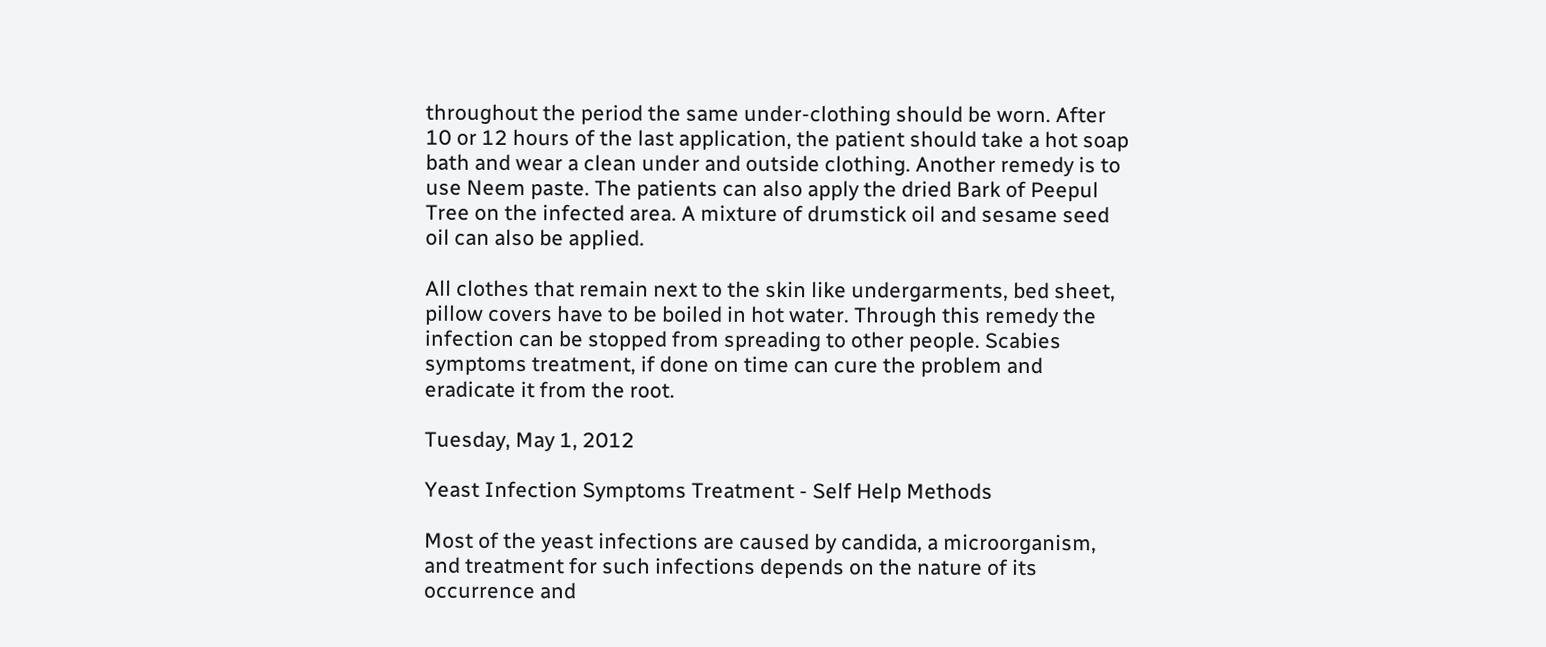throughout the period the same under-clothing should be worn. After 10 or 12 hours of the last application, the patient should take a hot soap bath and wear a clean under and outside clothing. Another remedy is to use Neem paste. The patients can also apply the dried Bark of Peepul Tree on the infected area. A mixture of drumstick oil and sesame seed oil can also be applied.

All clothes that remain next to the skin like undergarments, bed sheet, pillow covers have to be boiled in hot water. Through this remedy the infection can be stopped from spreading to other people. Scabies symptoms treatment, if done on time can cure the problem and eradicate it from the root.

Tuesday, May 1, 2012

Yeast Infection Symptoms Treatment - Self Help Methods

Most of the yeast infections are caused by candida, a microorganism, and treatment for such infections depends on the nature of its occurrence and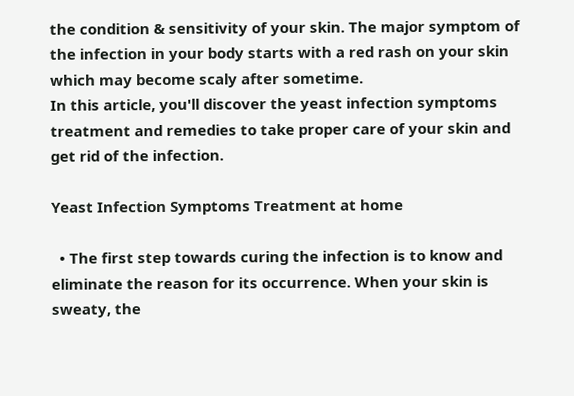the condition & sensitivity of your skin. The major symptom of the infection in your body starts with a red rash on your skin which may become scaly after sometime.
In this article, you'll discover the yeast infection symptoms treatment and remedies to take proper care of your skin and get rid of the infection.

Yeast Infection Symptoms Treatment at home

  • The first step towards curing the infection is to know and eliminate the reason for its occurrence. When your skin is sweaty, the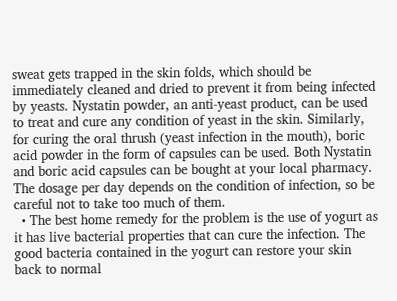sweat gets trapped in the skin folds, which should be immediately cleaned and dried to prevent it from being infected by yeasts. Nystatin powder, an anti-yeast product, can be used to treat and cure any condition of yeast in the skin. Similarly, for curing the oral thrush (yeast infection in the mouth), boric acid powder in the form of capsules can be used. Both Nystatin and boric acid capsules can be bought at your local pharmacy. The dosage per day depends on the condition of infection, so be careful not to take too much of them.
  • The best home remedy for the problem is the use of yogurt as it has live bacterial properties that can cure the infection. The good bacteria contained in the yogurt can restore your skin back to normal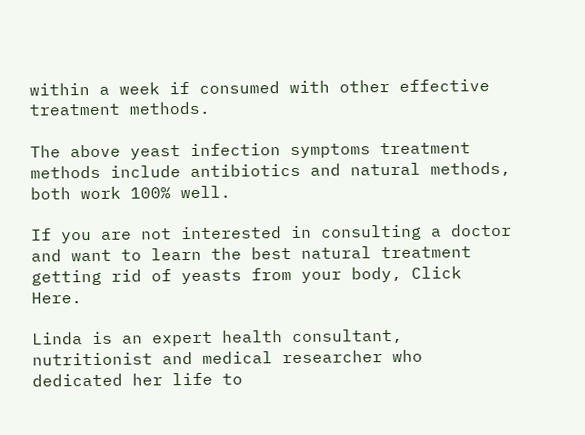within a week if consumed with other effective treatment methods.

The above yeast infection symptoms treatment methods include antibiotics and natural methods, both work 100% well.

If you are not interested in consulting a doctor and want to learn the best natural treatment getting rid of yeasts from your body, Click Here.

Linda is an expert health consultant, nutritionist and medical researcher who dedicated her life to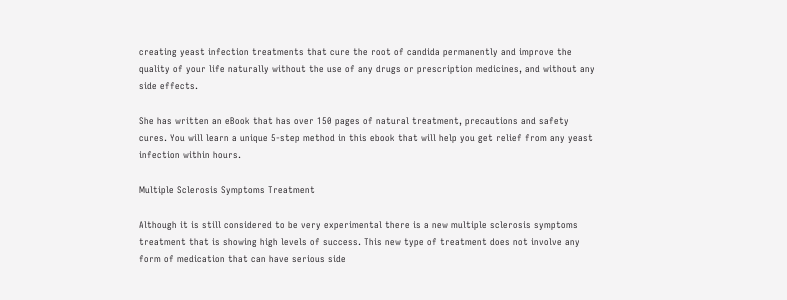creating yeast infection treatments that cure the root of candida permanently and improve the quality of your life naturally without the use of any drugs or prescription medicines, and without any side effects.

She has written an eBook that has over 150 pages of natural treatment, precautions and safety cures. You will learn a unique 5-step method in this ebook that will help you get relief from any yeast infection within hours.

Multiple Sclerosis Symptoms Treatment

Although it is still considered to be very experimental there is a new multiple sclerosis symptoms treatment that is showing high levels of success. This new type of treatment does not involve any form of medication that can have serious side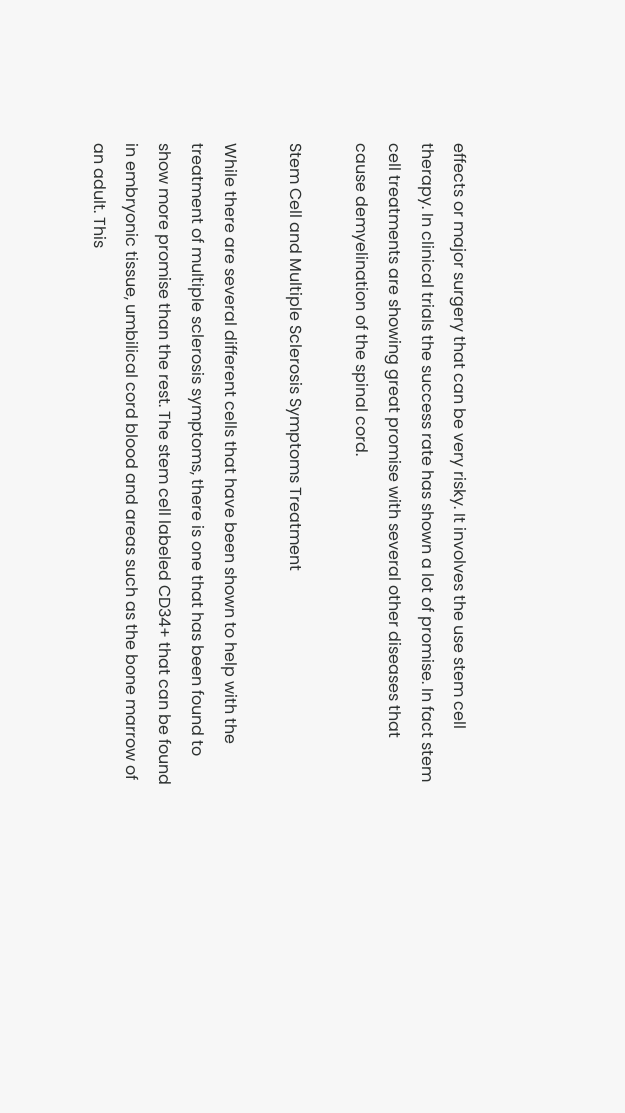effects or major surgery that can be very risky. It involves the use stem cell therapy. In clinical trials the success rate has shown a lot of promise. In fact stem cell treatments are showing great promise with several other diseases that cause demyelination of the spinal cord.

Stem Cell and Multiple Sclerosis Symptoms Treatment

While there are several different cells that have been shown to help with the treatment of multiple sclerosis symptoms, there is one that has been found to show more promise than the rest. The stem cell labeled CD34+ that can be found in embryonic tissue, umbilical cord blood and areas such as the bone marrow of an adult. This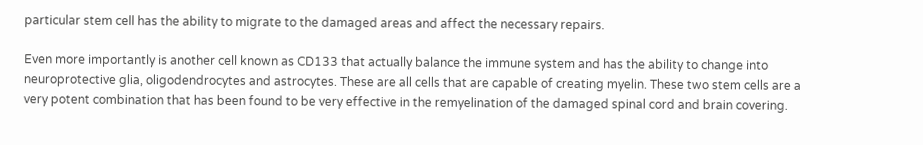particular stem cell has the ability to migrate to the damaged areas and affect the necessary repairs.

Even more importantly is another cell known as CD133 that actually balance the immune system and has the ability to change into neuroprotective glia, oligodendrocytes and astrocytes. These are all cells that are capable of creating myelin. These two stem cells are a very potent combination that has been found to be very effective in the remyelination of the damaged spinal cord and brain covering.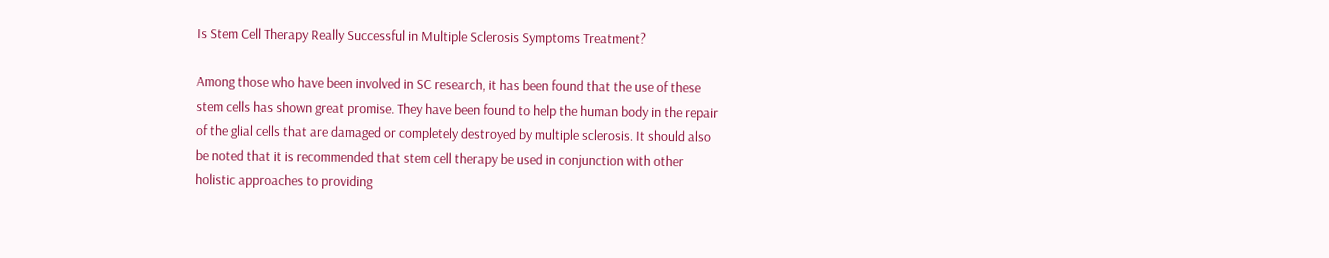Is Stem Cell Therapy Really Successful in Multiple Sclerosis Symptoms Treatment?

Among those who have been involved in SC research, it has been found that the use of these stem cells has shown great promise. They have been found to help the human body in the repair of the glial cells that are damaged or completely destroyed by multiple sclerosis. It should also be noted that it is recommended that stem cell therapy be used in conjunction with other holistic approaches to providing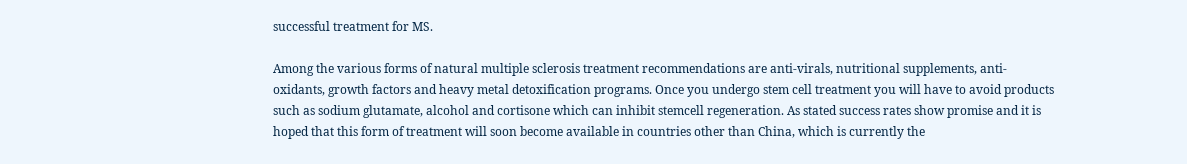successful treatment for MS.

Among the various forms of natural multiple sclerosis treatment recommendations are anti-virals, nutritional supplements, anti-oxidants, growth factors and heavy metal detoxification programs. Once you undergo stem cell treatment you will have to avoid products such as sodium glutamate, alcohol and cortisone which can inhibit stemcell regeneration. As stated success rates show promise and it is hoped that this form of treatment will soon become available in countries other than China, which is currently the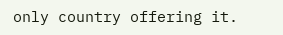only country offering it.